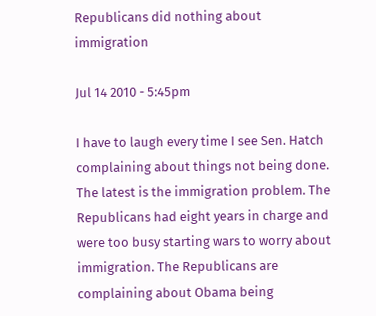Republicans did nothing about immigration

Jul 14 2010 - 5:45pm

I have to laugh every time I see Sen. Hatch complaining about things not being done. The latest is the immigration problem. The Republicans had eight years in charge and were too busy starting wars to worry about immigration. The Republicans are complaining about Obama being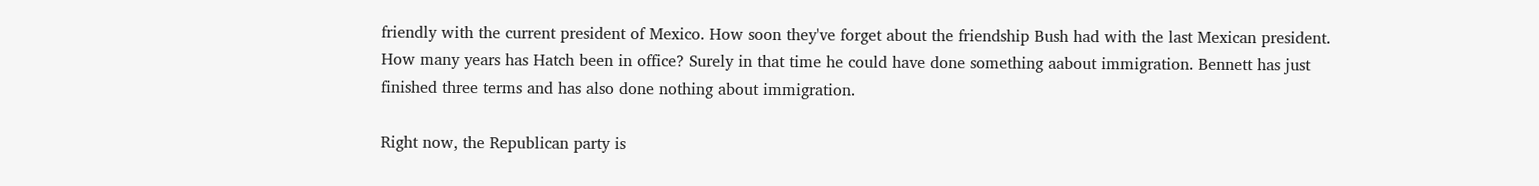friendly with the current president of Mexico. How soon they've forget about the friendship Bush had with the last Mexican president. How many years has Hatch been in office? Surely in that time he could have done something aabout immigration. Bennett has just finished three terms and has also done nothing about immigration.

Right now, the Republican party is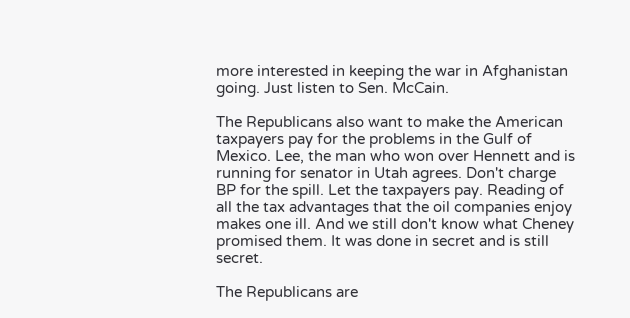more interested in keeping the war in Afghanistan going. Just listen to Sen. McCain.

The Republicans also want to make the American taxpayers pay for the problems in the Gulf of Mexico. Lee, the man who won over Hennett and is running for senator in Utah agrees. Don't charge BP for the spill. Let the taxpayers pay. Reading of all the tax advantages that the oil companies enjoy makes one ill. And we still don't know what Cheney promised them. It was done in secret and is still secret.

The Republicans are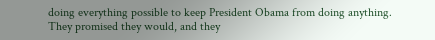doing everything possible to keep President Obama from doing anything. They promised they would, and they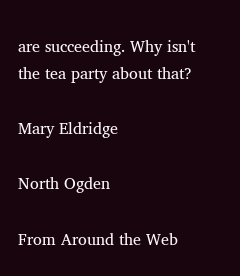are succeeding. Why isn't the tea party about that?

Mary Eldridge

North Ogden

From Around the Web